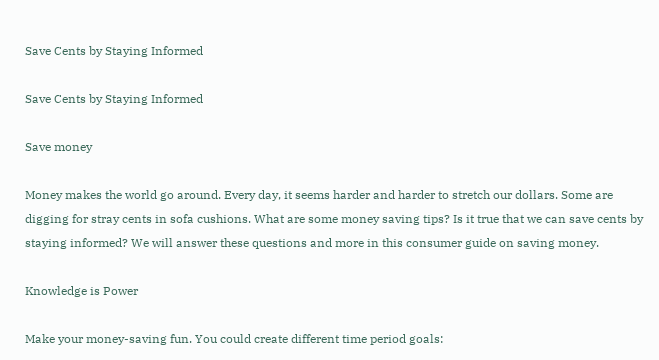Save Cents by Staying Informed

Save Cents by Staying Informed

Save money

Money makes the world go around. Every day, it seems harder and harder to stretch our dollars. Some are digging for stray cents in sofa cushions. What are some money saving tips? Is it true that we can save cents by staying informed? We will answer these questions and more in this consumer guide on saving money.

Knowledge is Power

Make your money-saving fun. You could create different time period goals: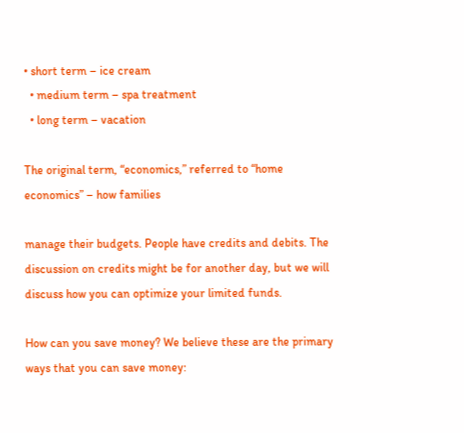• short term – ice cream
  • medium term – spa treatment
  • long term – vacation

The original term, “economics,” referred to “home economics” – how families

manage their budgets. People have credits and debits. The discussion on credits might be for another day, but we will discuss how you can optimize your limited funds.

How can you save money? We believe these are the primary ways that you can save money: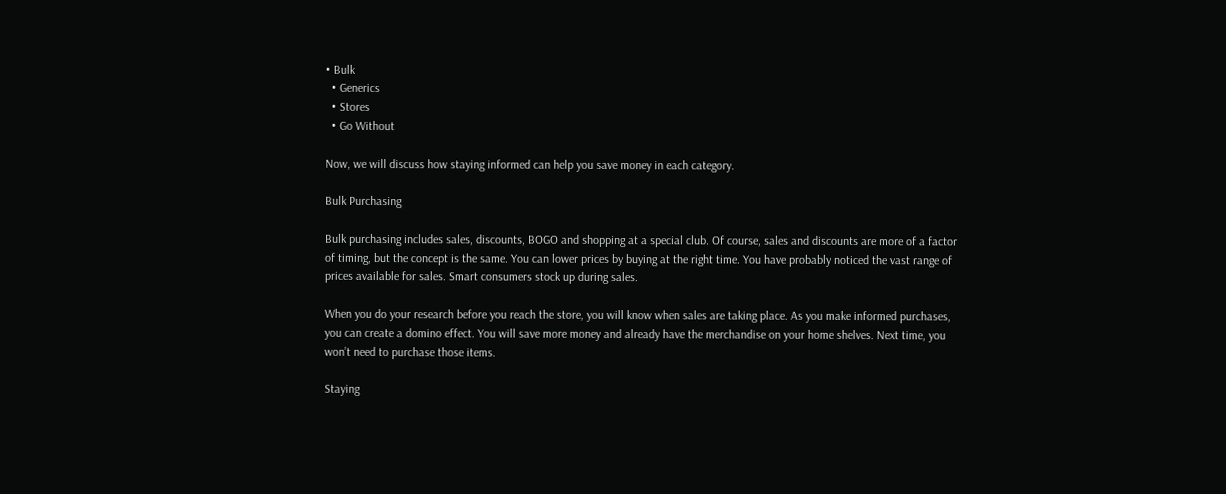• Bulk
  • Generics
  • Stores
  • Go Without

Now, we will discuss how staying informed can help you save money in each category.

Bulk Purchasing

Bulk purchasing includes sales, discounts, BOGO and shopping at a special club. Of course, sales and discounts are more of a factor of timing, but the concept is the same. You can lower prices by buying at the right time. You have probably noticed the vast range of prices available for sales. Smart consumers stock up during sales.

When you do your research before you reach the store, you will know when sales are taking place. As you make informed purchases, you can create a domino effect. You will save more money and already have the merchandise on your home shelves. Next time, you won’t need to purchase those items.

Staying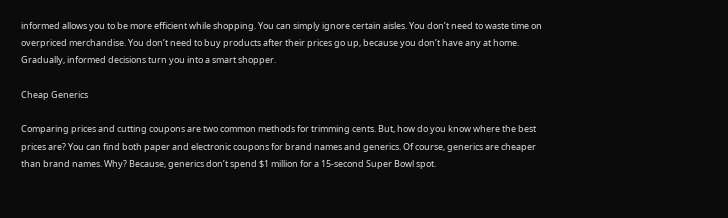informed allows you to be more efficient while shopping. You can simply ignore certain aisles. You don’t need to waste time on overpriced merchandise. You don’t need to buy products after their prices go up, because you don’t have any at home. Gradually, informed decisions turn you into a smart shopper.

Cheap Generics

Comparing prices and cutting coupons are two common methods for trimming cents. But, how do you know where the best prices are? You can find both paper and electronic coupons for brand names and generics. Of course, generics are cheaper than brand names. Why? Because, generics don’t spend $1 million for a 15-second Super Bowl spot.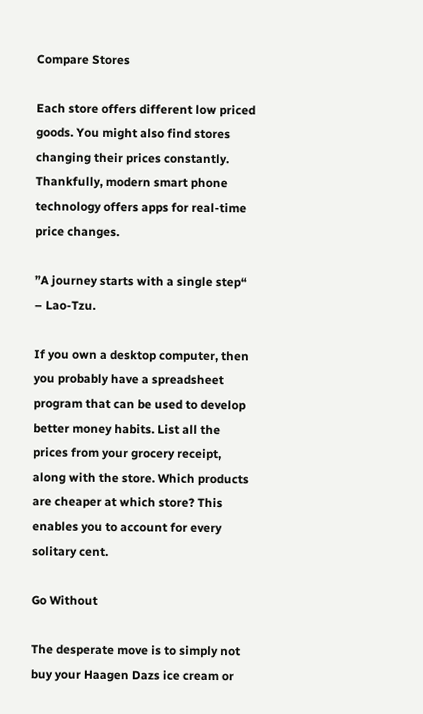Compare Stores

Each store offers different low priced goods. You might also find stores changing their prices constantly. Thankfully, modern smart phone technology offers apps for real-time price changes.

”A journey starts with a single step“ – Lao-Tzu.

If you own a desktop computer, then you probably have a spreadsheet program that can be used to develop better money habits. List all the prices from your grocery receipt, along with the store. Which products are cheaper at which store? This enables you to account for every solitary cent.

Go Without

The desperate move is to simply not buy your Haagen Dazs ice cream or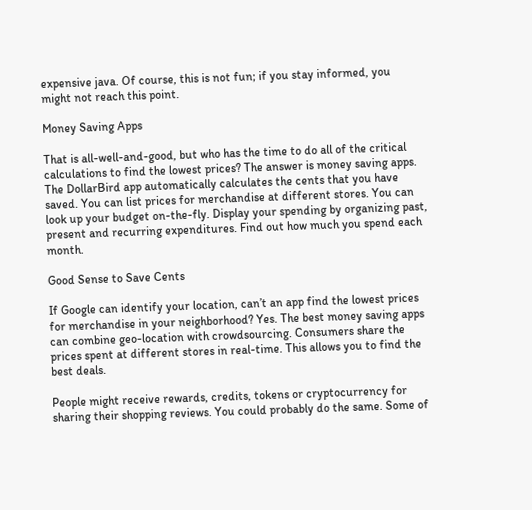expensive java. Of course, this is not fun; if you stay informed, you might not reach this point.

Money Saving Apps

That is all-well-and-good, but who has the time to do all of the critical calculations to find the lowest prices? The answer is money saving apps. The DollarBird app automatically calculates the cents that you have saved. You can list prices for merchandise at different stores. You can look up your budget on-the-fly. Display your spending by organizing past, present and recurring expenditures. Find out how much you spend each month.

Good Sense to Save Cents

If Google can identify your location, can’t an app find the lowest prices for merchandise in your neighborhood? Yes. The best money saving apps can combine geo-location with crowdsourcing. Consumers share the prices spent at different stores in real-time. This allows you to find the best deals.

People might receive rewards, credits, tokens or cryptocurrency for sharing their shopping reviews. You could probably do the same. Some of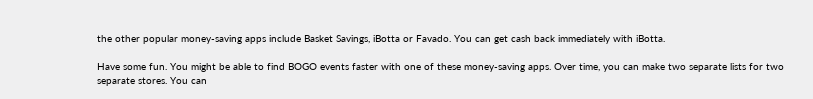the other popular money-saving apps include Basket Savings, iBotta or Favado. You can get cash back immediately with iBotta.

Have some fun. You might be able to find BOGO events faster with one of these money-saving apps. Over time, you can make two separate lists for two separate stores. You can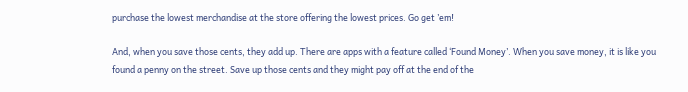purchase the lowest merchandise at the store offering the lowest prices. Go get ’em!

And, when you save those cents, they add up. There are apps with a feature called ‘Found Money’. When you save money, it is like you found a penny on the street. Save up those cents and they might pay off at the end of the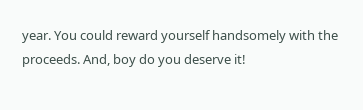year. You could reward yourself handsomely with the proceeds. And, boy do you deserve it!